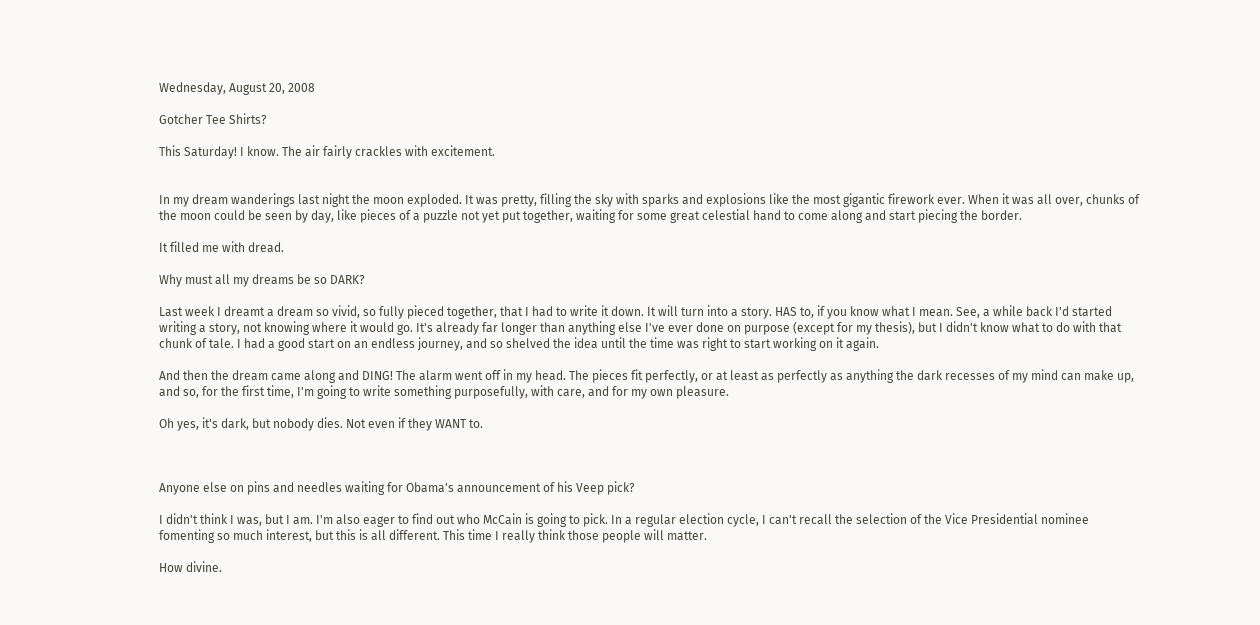Wednesday, August 20, 2008

Gotcher Tee Shirts?

This Saturday! I know. The air fairly crackles with excitement.


In my dream wanderings last night the moon exploded. It was pretty, filling the sky with sparks and explosions like the most gigantic firework ever. When it was all over, chunks of the moon could be seen by day, like pieces of a puzzle not yet put together, waiting for some great celestial hand to come along and start piecing the border.

It filled me with dread.

Why must all my dreams be so DARK?

Last week I dreamt a dream so vivid, so fully pieced together, that I had to write it down. It will turn into a story. HAS to, if you know what I mean. See, a while back I'd started writing a story, not knowing where it would go. It's already far longer than anything else I've ever done on purpose (except for my thesis), but I didn't know what to do with that chunk of tale. I had a good start on an endless journey, and so shelved the idea until the time was right to start working on it again.

And then the dream came along and DING! The alarm went off in my head. The pieces fit perfectly, or at least as perfectly as anything the dark recesses of my mind can make up, and so, for the first time, I'm going to write something purposefully, with care, and for my own pleasure.

Oh yes, it's dark, but nobody dies. Not even if they WANT to.



Anyone else on pins and needles waiting for Obama's announcement of his Veep pick?

I didn't think I was, but I am. I'm also eager to find out who McCain is going to pick. In a regular election cycle, I can't recall the selection of the Vice Presidential nominee fomenting so much interest, but this is all different. This time I really think those people will matter.

How divine.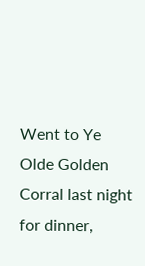Went to Ye Olde Golden Corral last night for dinner,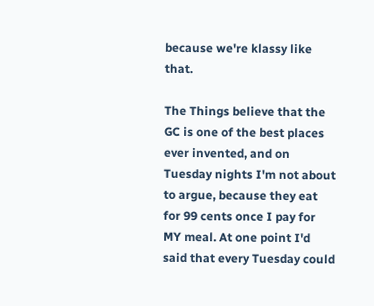because we're klassy like that.

The Things believe that the GC is one of the best places ever invented, and on Tuesday nights I'm not about to argue, because they eat for 99 cents once I pay for MY meal. At one point I'd said that every Tuesday could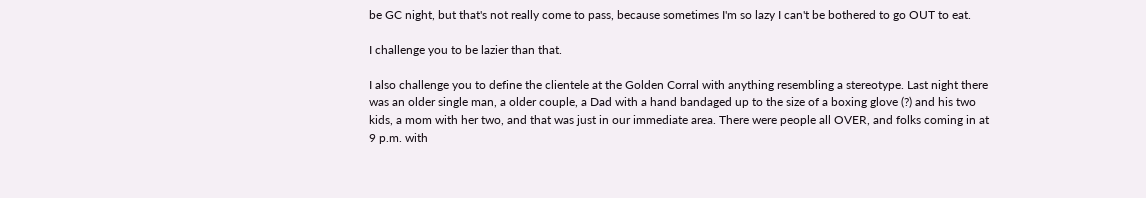be GC night, but that's not really come to pass, because sometimes I'm so lazy I can't be bothered to go OUT to eat.

I challenge you to be lazier than that.

I also challenge you to define the clientele at the Golden Corral with anything resembling a stereotype. Last night there was an older single man, a older couple, a Dad with a hand bandaged up to the size of a boxing glove (?) and his two kids, a mom with her two, and that was just in our immediate area. There were people all OVER, and folks coming in at 9 p.m. with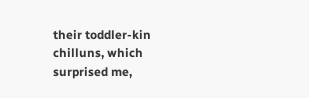their toddler-kin chilluns, which surprised me,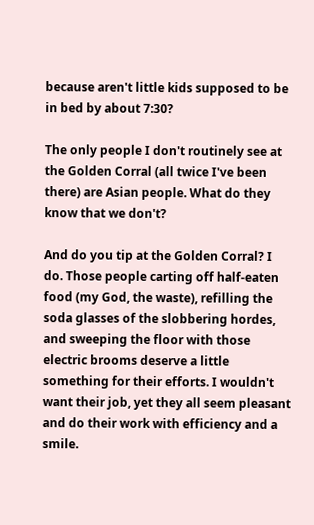because aren't little kids supposed to be in bed by about 7:30?

The only people I don't routinely see at the Golden Corral (all twice I've been there) are Asian people. What do they know that we don't?

And do you tip at the Golden Corral? I do. Those people carting off half-eaten food (my God, the waste), refilling the soda glasses of the slobbering hordes, and sweeping the floor with those electric brooms deserve a little something for their efforts. I wouldn't want their job, yet they all seem pleasant and do their work with efficiency and a smile.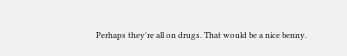Perhaps they're all on drugs. That would be a nice benny.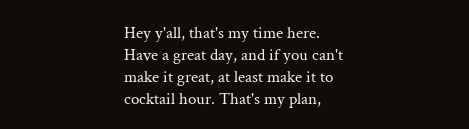Hey y'all, that's my time here. Have a great day, and if you can't make it great, at least make it to cocktail hour. That's my plan,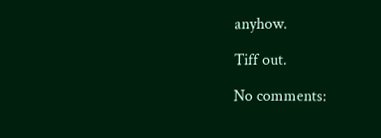anyhow.

Tiff out.

No comments: